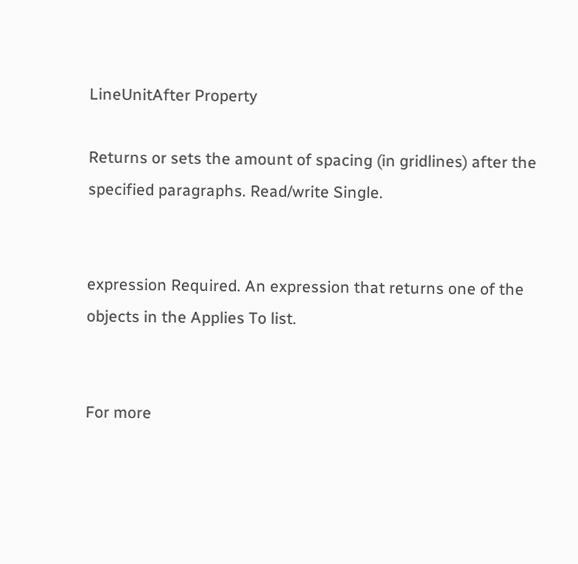LineUnitAfter Property

Returns or sets the amount of spacing (in gridlines) after the specified paragraphs. Read/write Single.


expression Required. An expression that returns one of the objects in the Applies To list.


For more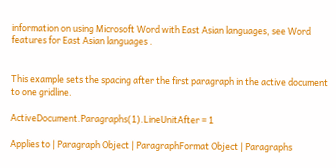information on using Microsoft Word with East Asian languages, see Word features for East Asian languages .


This example sets the spacing after the first paragraph in the active document to one gridline.

ActiveDocument.Paragraphs(1).LineUnitAfter = 1

Applies to | Paragraph Object | ParagraphFormat Object | Paragraphs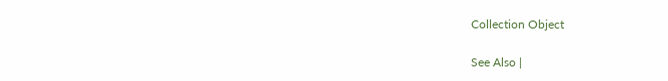Collection Object

See Also |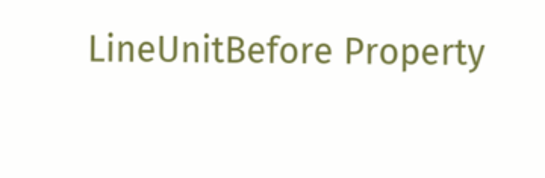LineUnitBefore Property